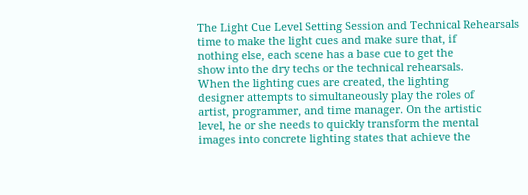The Light Cue Level Setting Session and Technical Rehearsals
time to make the light cues and make sure that, if
nothing else, each scene has a base cue to get the
show into the dry techs or the technical rehearsals.
When the lighting cues are created, the lighting
designer attempts to simultaneously play the roles of
artist, programmer, and time manager. On the artistic
level, he or she needs to quickly transform the mental
images into concrete lighting states that achieve the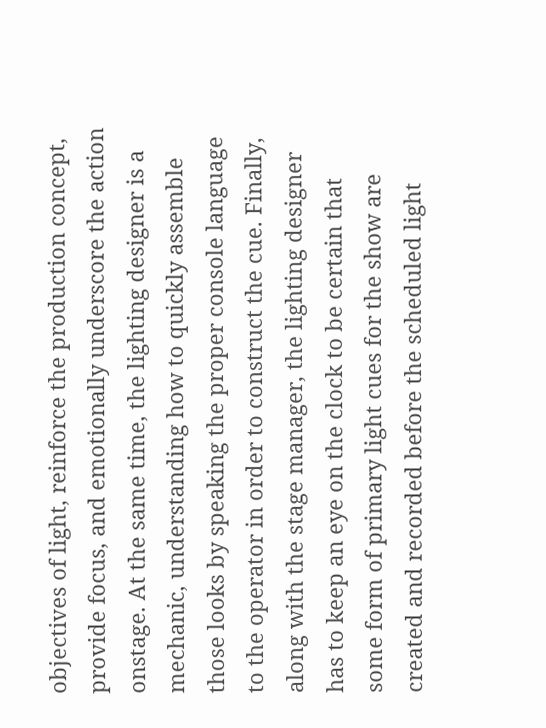objectives of light, reinforce the production concept,
provide focus, and emotionally underscore the action
onstage. At the same time, the lighting designer is a
mechanic, understanding how to quickly assemble
those looks by speaking the proper console language
to the operator in order to construct the cue. Finally,
along with the stage manager, the lighting designer
has to keep an eye on the clock to be certain that
some form of primary light cues for the show are
created and recorded before the scheduled light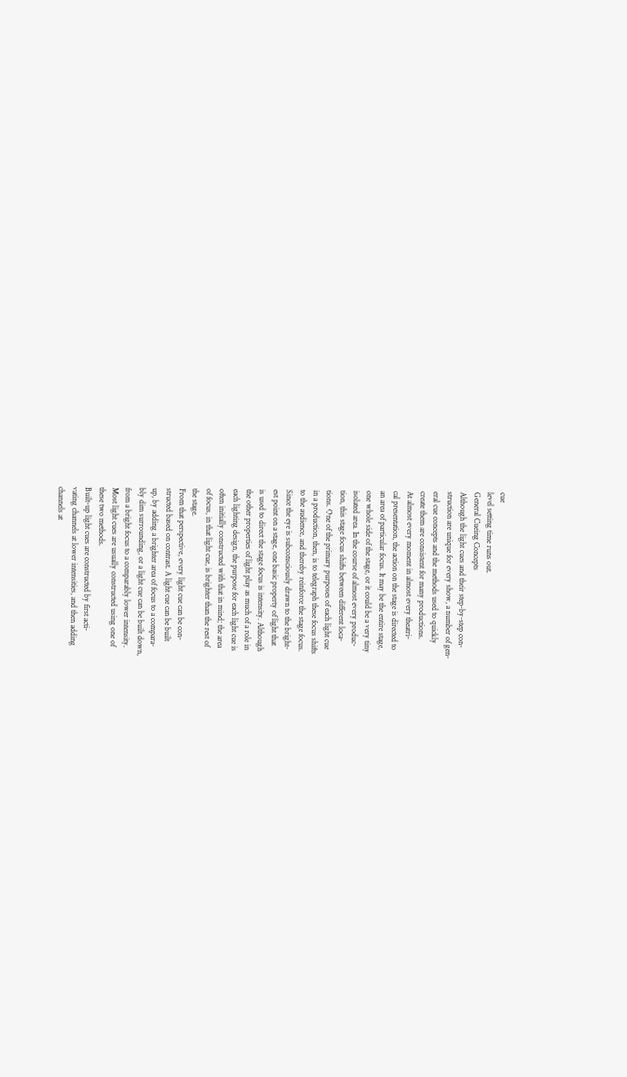cue
level setting time runs out.
General Cueing Concepts
Although the light cues and their step-by-step con-
struction are unique for every show, a number of gen-
eral cue concepts and the methods used to quickly
create them are consistent for many productions.
At almost every moment in almost every theatri-
cal presentation, the action on the stage is directed to
an area of particular focus. It may be the entire stage,
one whole side of the stage, or it could be a very tiny
isolated area. In the course of almost every produc-
tion, this stage focus shifts between different loca-
tions. One of the primary purposes of each light cue
in a production, then, is to telegraph these focus shifts
to the audience, and thereby reinforce the stage focus.
Since the eye is subconsciously drawn to the bright-
est point on a stage, one basic property of light that
is used to direct the stage focus is intensity. Although
the other properties of light play as much of a role in
each lighting design, the purpose for each light cue is
often initially constructed with that in mind; the area
of focus, in that light cue, is brighter than the rest of
the stage.
From that perspective, every light cue can be con-
structed based on contrast. A light cue can be built
up, by adding a brighter area of focus to a compara-
bly dim surrounding, or a light cue can be built down,
from a bright focus to a comparably lower intensity.
Most light cues are usually constructed using one of
these two methods.
Built-up light cues are constructed by first acti-
vating channels at lower intensities, and then adding
channels at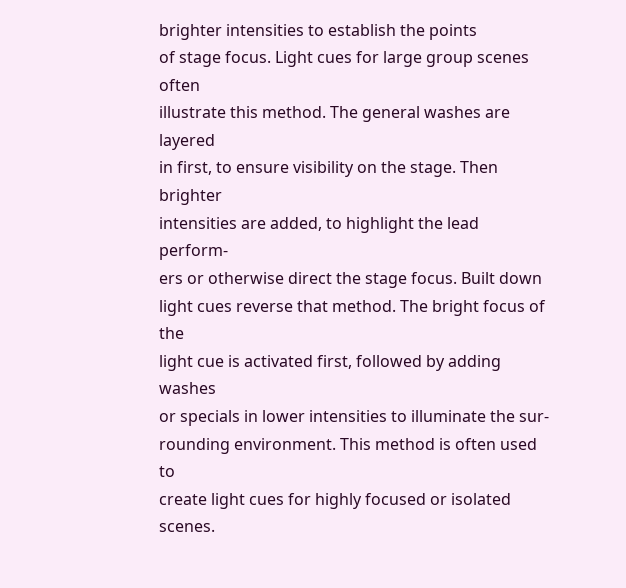brighter intensities to establish the points
of stage focus. Light cues for large group scenes often
illustrate this method. The general washes are layered
in first, to ensure visibility on the stage. Then brighter
intensities are added, to highlight the lead perform-
ers or otherwise direct the stage focus. Built down
light cues reverse that method. The bright focus of the
light cue is activated first, followed by adding washes
or specials in lower intensities to illuminate the sur-
rounding environment. This method is often used to
create light cues for highly focused or isolated scenes.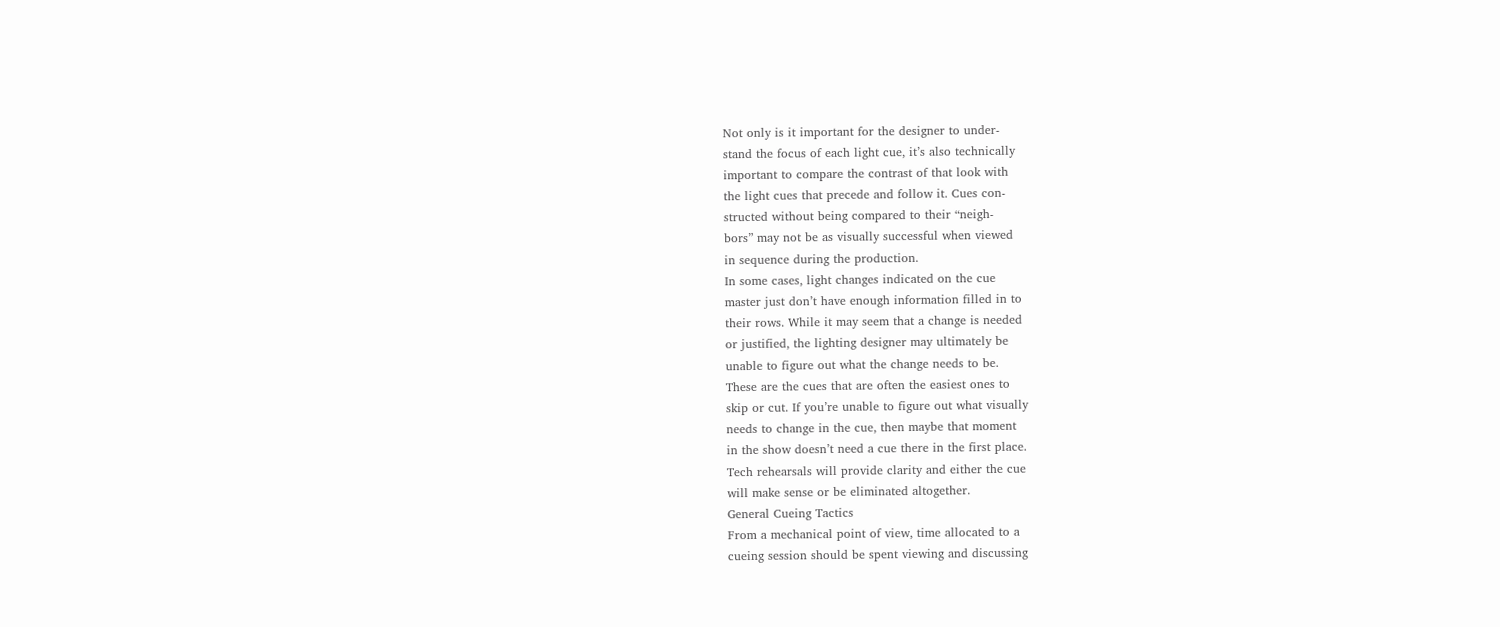Not only is it important for the designer to under-
stand the focus of each light cue, it’s also technically
important to compare the contrast of that look with
the light cues that precede and follow it. Cues con-
structed without being compared to their “neigh-
bors” may not be as visually successful when viewed
in sequence during the production.
In some cases, light changes indicated on the cue
master just don’t have enough information filled in to
their rows. While it may seem that a change is needed
or justified, the lighting designer may ultimately be
unable to figure out what the change needs to be.
These are the cues that are often the easiest ones to
skip or cut. If you’re unable to figure out what visually
needs to change in the cue, then maybe that moment
in the show doesn’t need a cue there in the first place.
Tech rehearsals will provide clarity and either the cue
will make sense or be eliminated altogether.
General Cueing Tactics
From a mechanical point of view, time allocated to a
cueing session should be spent viewing and discussing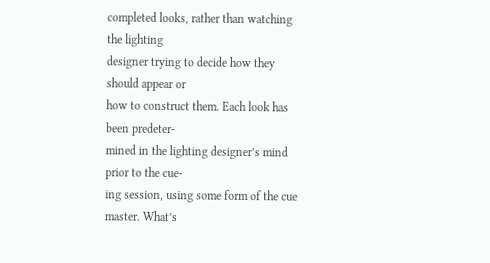completed looks, rather than watching the lighting
designer trying to decide how they should appear or
how to construct them. Each look has been predeter-
mined in the lighting designer’s mind prior to the cue-
ing session, using some form of the cue master. What’s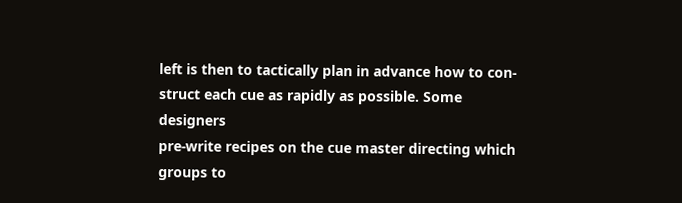left is then to tactically plan in advance how to con-
struct each cue as rapidly as possible. Some designers
pre-write recipes on the cue master directing which
groups to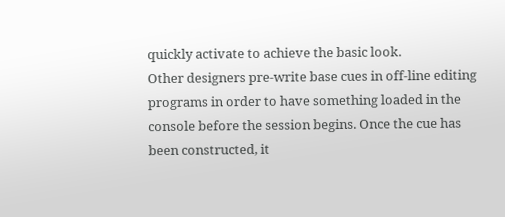quickly activate to achieve the basic look.
Other designers pre-write base cues in off-line editing
programs in order to have something loaded in the
console before the session begins. Once the cue has
been constructed, it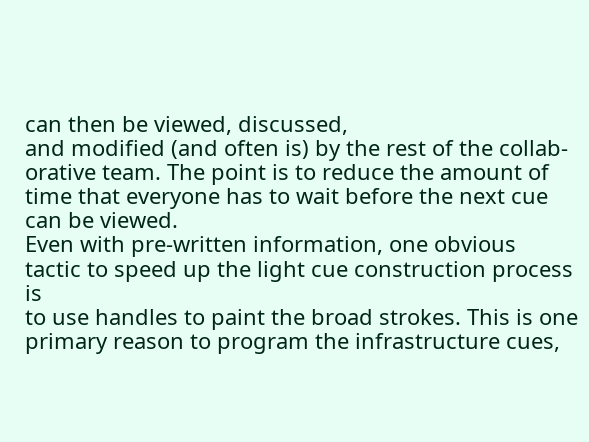can then be viewed, discussed,
and modified (and often is) by the rest of the collab-
orative team. The point is to reduce the amount of
time that everyone has to wait before the next cue
can be viewed.
Even with pre-written information, one obvious
tactic to speed up the light cue construction process is
to use handles to paint the broad strokes. This is one
primary reason to program the infrastructure cues,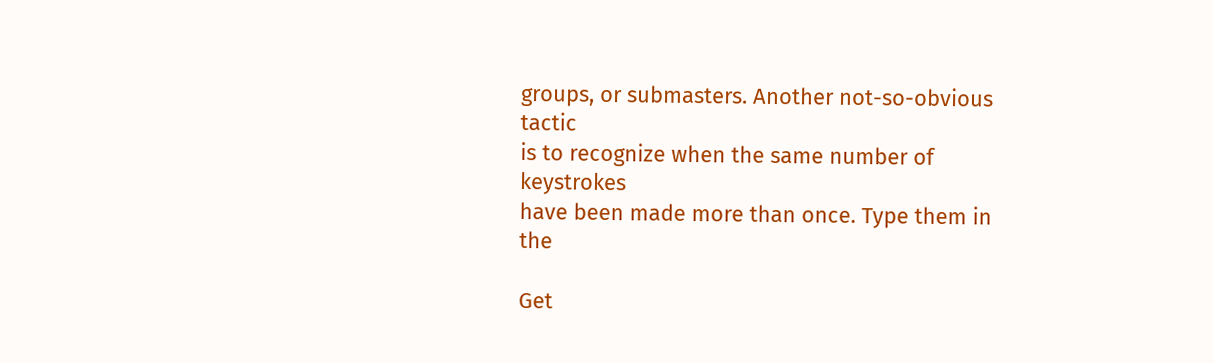groups, or submasters. Another not-so-obvious tactic
is to recognize when the same number of keystrokes
have been made more than once. Type them in the

Get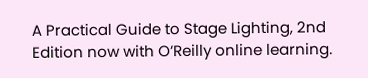A Practical Guide to Stage Lighting, 2nd Edition now with O’Reilly online learning.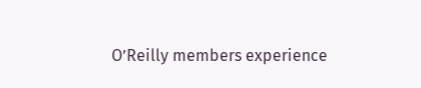O’Reilly members experience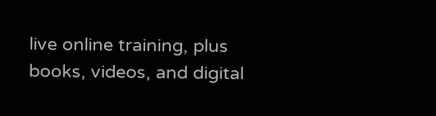live online training, plus books, videos, and digital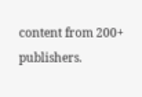content from 200+ publishers.